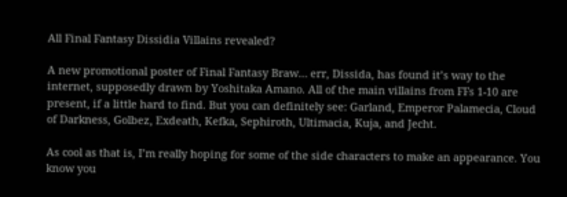All Final Fantasy Dissidia Villains revealed?

A new promotional poster of Final Fantasy Braw… err, Dissida, has found it’s way to the internet, supposedly drawn by Yoshitaka Amano. All of the main villains from FFs 1-10 are present, if a little hard to find. But you can definitely see: Garland, Emperor Palamecia, Cloud of Darkness, Golbez, Exdeath, Kefka, Sephiroth, Ultimacia, Kuja, and Jecht.

As cool as that is, I’m really hoping for some of the side characters to make an appearance. You know you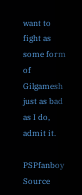want to fight as some form of Gilgamesh just as bad as I do, admit it.

PSPfanboy Source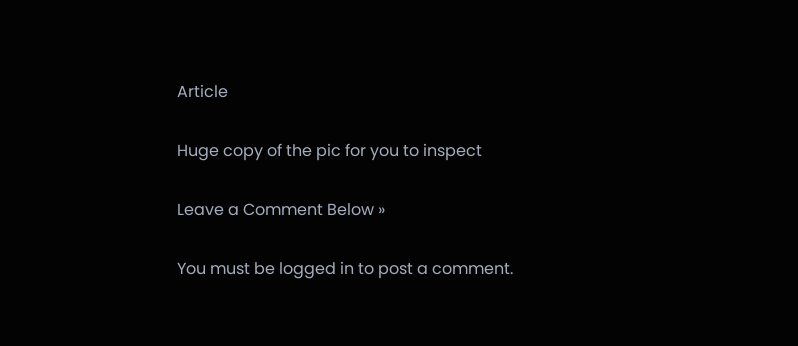Article

Huge copy of the pic for you to inspect

Leave a Comment Below »

You must be logged in to post a comment.